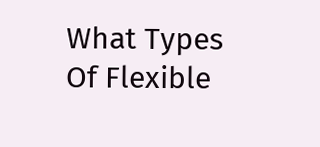What Types Of Flexible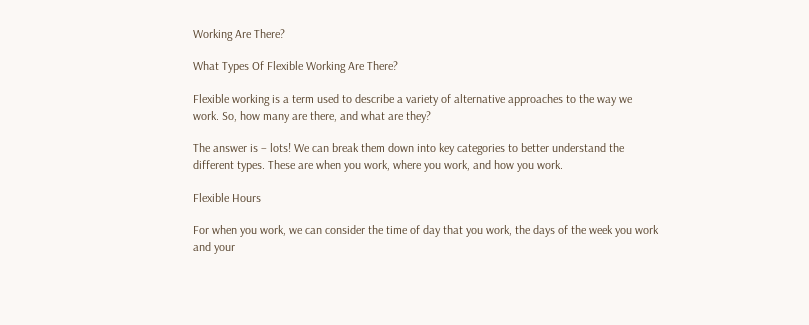Working Are There?

What Types Of Flexible Working Are There?

Flexible working is a term used to describe a variety of alternative approaches to the way we work. So, how many are there, and what are they?

The answer is – lots! We can break them down into key categories to better understand the different types. These are when you work, where you work, and how you work.

Flexible Hours

For when you work, we can consider the time of day that you work, the days of the week you work and your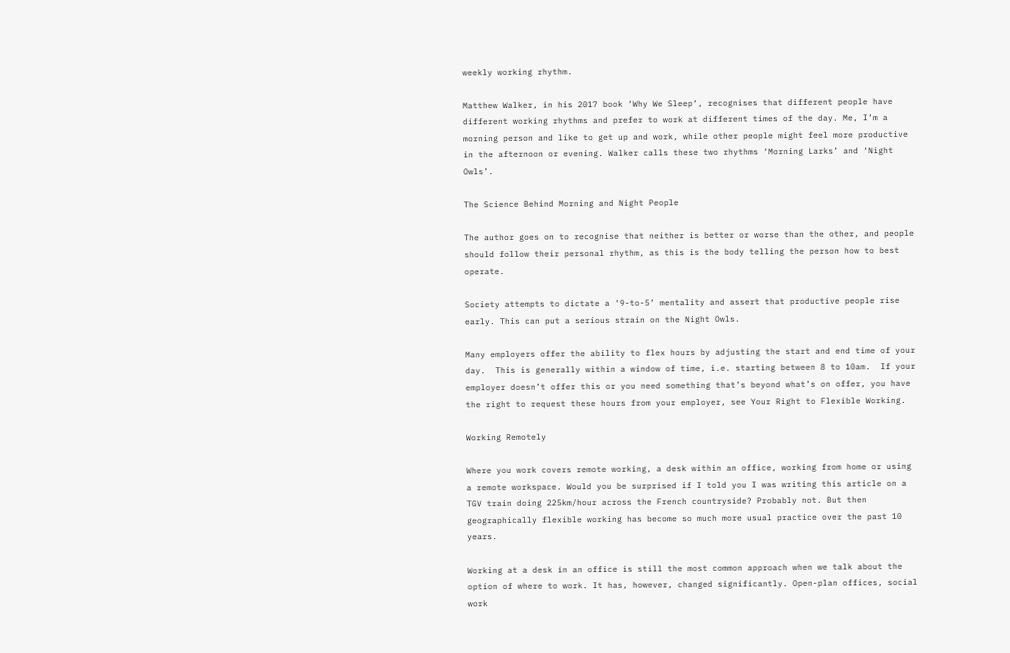weekly working rhythm.

Matthew Walker, in his 2017 book ‘Why We Sleep‘, recognises that different people have different working rhythms and prefer to work at different times of the day. Me, I’m a morning person and like to get up and work, while other people might feel more productive in the afternoon or evening. Walker calls these two rhythms ‘Morning Larks’ and ‘Night Owls’.

The Science Behind Morning and Night People

The author goes on to recognise that neither is better or worse than the other, and people should follow their personal rhythm, as this is the body telling the person how to best operate.

Society attempts to dictate a ‘9-to-5’ mentality and assert that productive people rise early. This can put a serious strain on the Night Owls.

Many employers offer the ability to flex hours by adjusting the start and end time of your day.  This is generally within a window of time, i.e. starting between 8 to 10am.  If your employer doesn’t offer this or you need something that’s beyond what’s on offer, you have the right to request these hours from your employer, see Your Right to Flexible Working.

Working Remotely

Where you work covers remote working, a desk within an office, working from home or using a remote workspace. Would you be surprised if I told you I was writing this article on a TGV train doing 225km/hour across the French countryside? Probably not. But then geographically flexible working has become so much more usual practice over the past 10 years.

Working at a desk in an office is still the most common approach when we talk about the option of where to work. It has, however, changed significantly. Open-plan offices, social work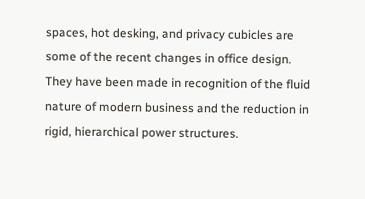spaces, hot desking, and privacy cubicles are some of the recent changes in office design. They have been made in recognition of the fluid nature of modern business and the reduction in rigid, hierarchical power structures.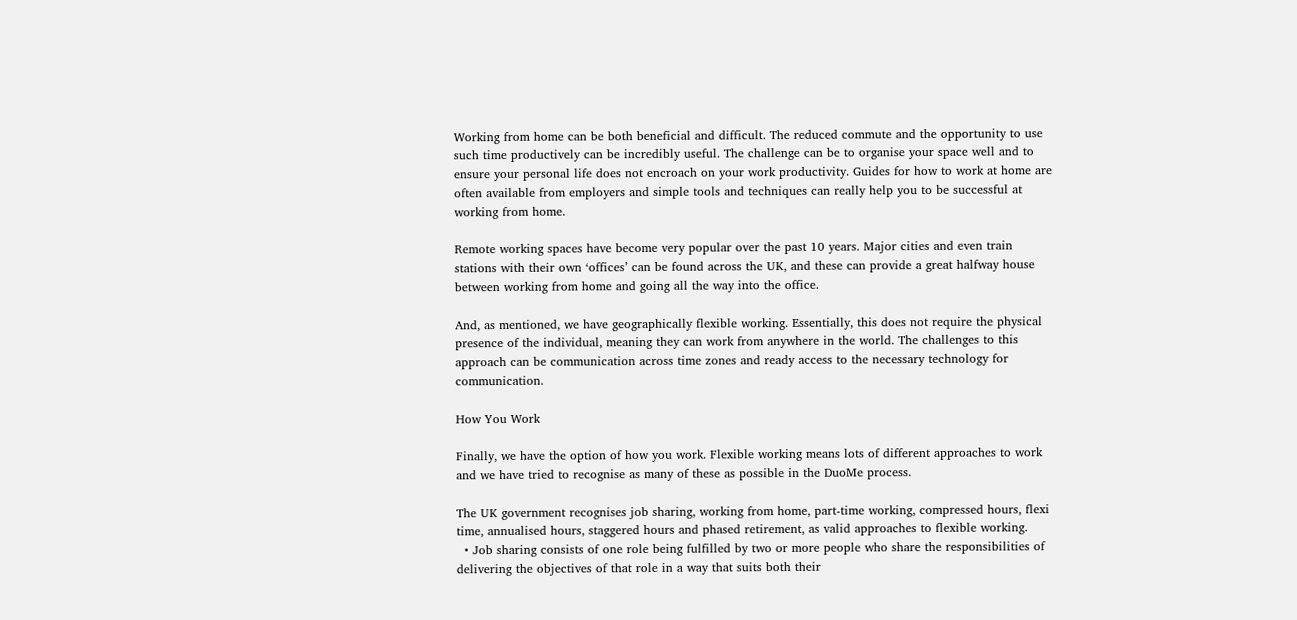Working from home can be both beneficial and difficult. The reduced commute and the opportunity to use such time productively can be incredibly useful. The challenge can be to organise your space well and to ensure your personal life does not encroach on your work productivity. Guides for how to work at home are often available from employers and simple tools and techniques can really help you to be successful at working from home.

Remote working spaces have become very popular over the past 10 years. Major cities and even train stations with their own ‘offices’ can be found across the UK, and these can provide a great halfway house between working from home and going all the way into the office.

And, as mentioned, we have geographically flexible working. Essentially, this does not require the physical presence of the individual, meaning they can work from anywhere in the world. The challenges to this approach can be communication across time zones and ready access to the necessary technology for communication.

How You Work

Finally, we have the option of how you work. Flexible working means lots of different approaches to work and we have tried to recognise as many of these as possible in the DuoMe process.

The UK government recognises job sharing, working from home, part-time working, compressed hours, flexi time, annualised hours, staggered hours and phased retirement, as valid approaches to flexible working.
  • Job sharing consists of one role being fulfilled by two or more people who share the responsibilities of delivering the objectives of that role in a way that suits both their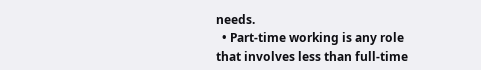needs.
  • Part-time working is any role that involves less than full-time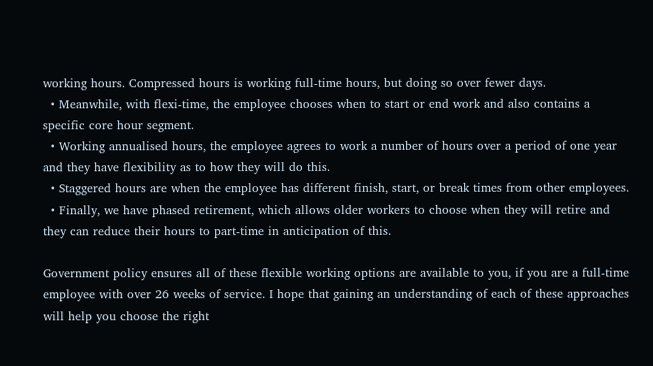working hours. Compressed hours is working full-time hours, but doing so over fewer days.
  • Meanwhile, with flexi-time, the employee chooses when to start or end work and also contains a specific core hour segment.
  • Working annualised hours, the employee agrees to work a number of hours over a period of one year and they have flexibility as to how they will do this.
  • Staggered hours are when the employee has different finish, start, or break times from other employees.
  • Finally, we have phased retirement, which allows older workers to choose when they will retire and they can reduce their hours to part-time in anticipation of this.

Government policy ensures all of these flexible working options are available to you, if you are a full-time employee with over 26 weeks of service. I hope that gaining an understanding of each of these approaches will help you choose the right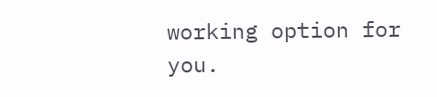working option for you.